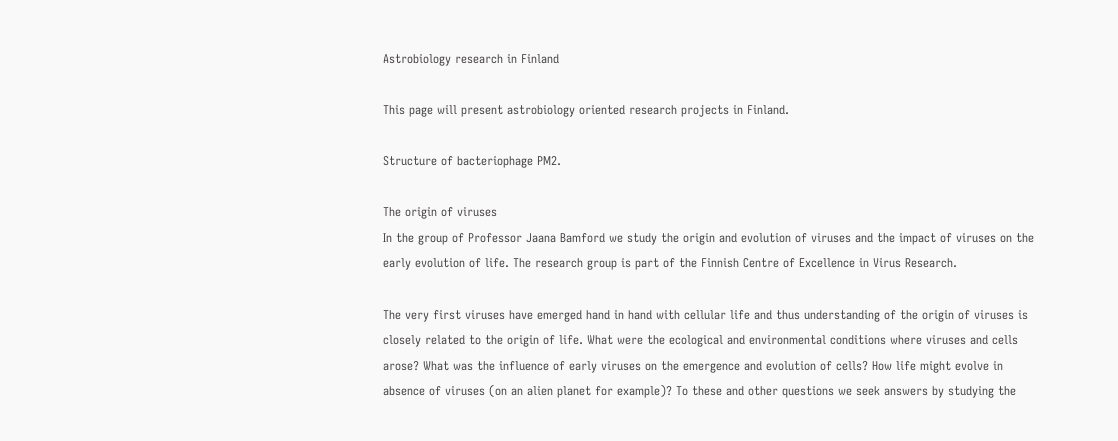Astrobiology research in Finland

This page will present astrobiology oriented research projects in Finland.

Structure of bacteriophage PM2.

The origin of viruses
In the group of Professor Jaana Bamford we study the origin and evolution of viruses and the impact of viruses on the early evolution of life. The research group is part of the Finnish Centre of Excellence in Virus Research.

The very first viruses have emerged hand in hand with cellular life and thus understanding of the origin of viruses is closely related to the origin of life. What were the ecological and environmental conditions where viruses and cells arose? What was the influence of early viruses on the emergence and evolution of cells? How life might evolve in absence of viruses (on an alien planet for example)? To these and other questions we seek answers by studying the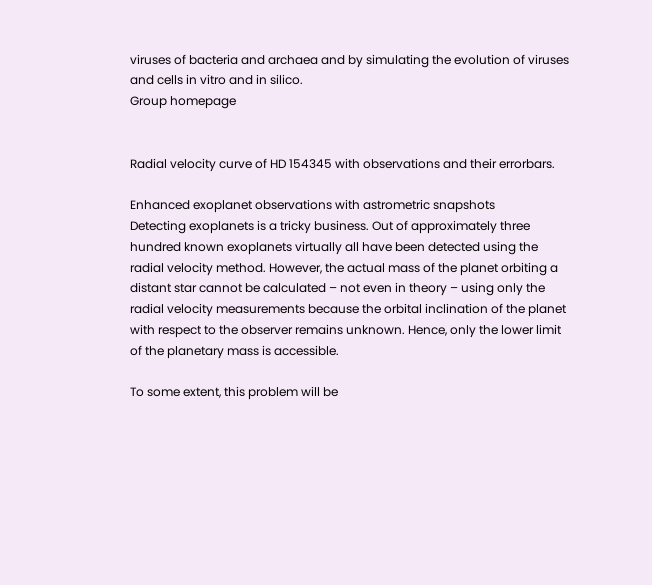viruses of bacteria and archaea and by simulating the evolution of viruses and cells in vitro and in silico.
Group homepage


Radial velocity curve of HD 154345 with observations and their errorbars.

Enhanced exoplanet observations with astrometric snapshots
Detecting exoplanets is a tricky business. Out of approximately three hundred known exoplanets virtually all have been detected using the radial velocity method. However, the actual mass of the planet orbiting a distant star cannot be calculated – not even in theory – using only the radial velocity measurements because the orbital inclination of the planet with respect to the observer remains unknown. Hence, only the lower limit of the planetary mass is accessible.

To some extent, this problem will be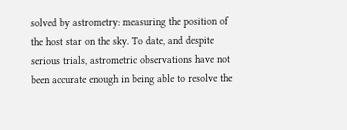solved by astrometry: measuring the position of the host star on the sky. To date, and despite serious trials, astrometric observations have not been accurate enough in being able to resolve the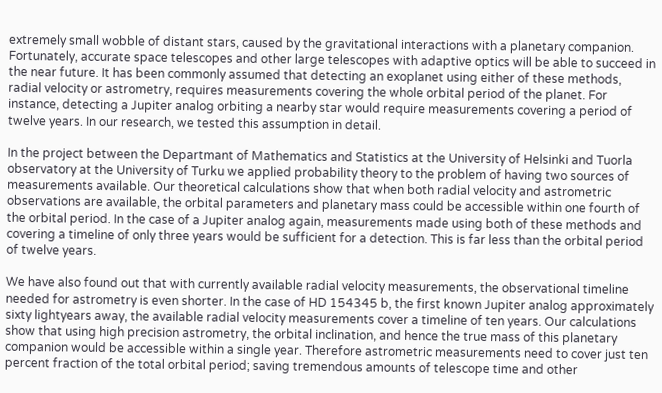extremely small wobble of distant stars, caused by the gravitational interactions with a planetary companion. Fortunately, accurate space telescopes and other large telescopes with adaptive optics will be able to succeed in the near future. It has been commonly assumed that detecting an exoplanet using either of these methods, radial velocity or astrometry, requires measurements covering the whole orbital period of the planet. For instance, detecting a Jupiter analog orbiting a nearby star would require measurements covering a period of twelve years. In our research, we tested this assumption in detail.

In the project between the Departmant of Mathematics and Statistics at the University of Helsinki and Tuorla observatory at the University of Turku we applied probability theory to the problem of having two sources of measurements available. Our theoretical calculations show that when both radial velocity and astrometric observations are available, the orbital parameters and planetary mass could be accessible within one fourth of the orbital period. In the case of a Jupiter analog again, measurements made using both of these methods and covering a timeline of only three years would be sufficient for a detection. This is far less than the orbital period of twelve years.

We have also found out that with currently available radial velocity measurements, the observational timeline needed for astrometry is even shorter. In the case of HD 154345 b, the first known Jupiter analog approximately sixty lightyears away, the available radial velocity measurements cover a timeline of ten years. Our calculations show that using high precision astrometry, the orbital inclination, and hence the true mass of this planetary companion would be accessible within a single year. Therefore astrometric measurements need to cover just ten percent fraction of the total orbital period; saving tremendous amounts of telescope time and other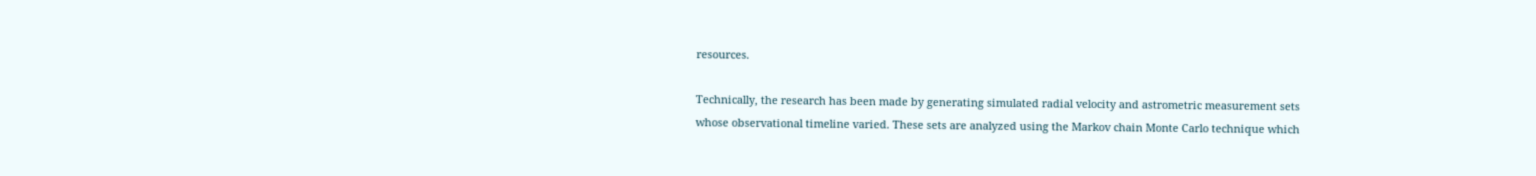resources.

Technically, the research has been made by generating simulated radial velocity and astrometric measurement sets whose observational timeline varied. These sets are analyzed using the Markov chain Monte Carlo technique which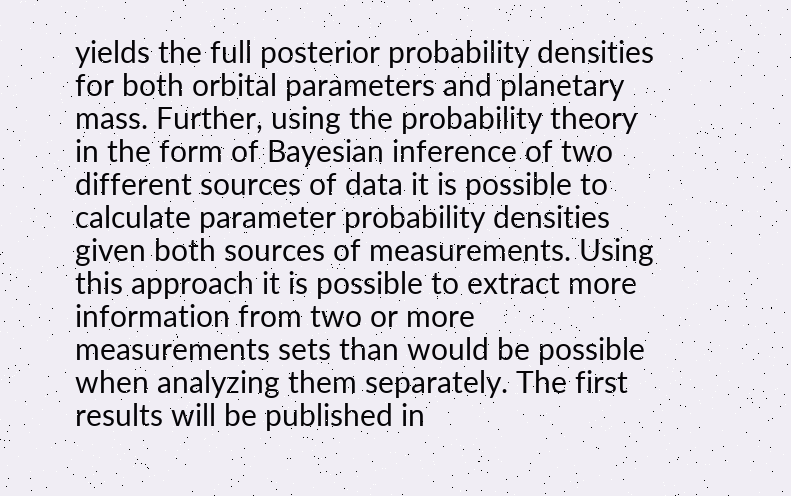yields the full posterior probability densities for both orbital parameters and planetary mass. Further, using the probability theory in the form of Bayesian inference of two different sources of data it is possible to calculate parameter probability densities given both sources of measurements. Using this approach it is possible to extract more information from two or more measurements sets than would be possible when analyzing them separately. The first results will be published in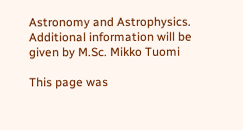Astronomy and Astrophysics.
Additional information will be given by M.Sc. Mikko Tuomi

This page was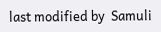last modified by  Samuli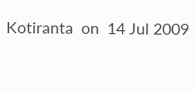Kotiranta  on  14 Jul 2009